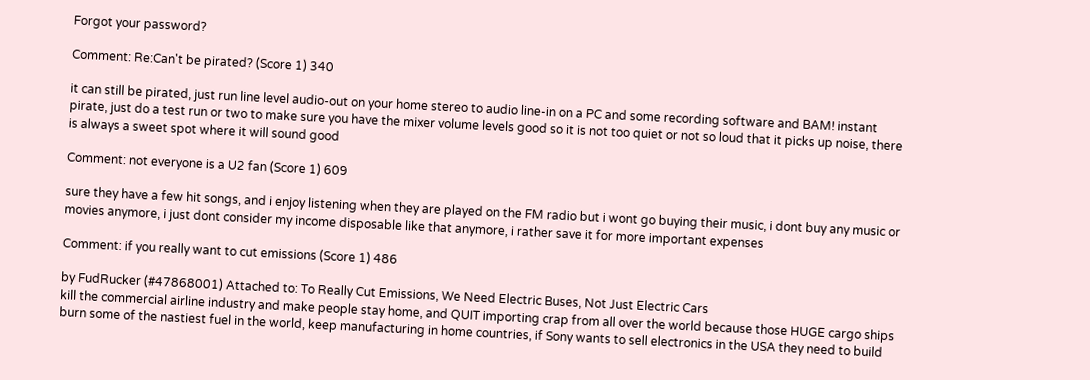Forgot your password?

Comment: Re:Can't be pirated? (Score 1) 340

it can still be pirated, just run line level audio-out on your home stereo to audio line-in on a PC and some recording software and BAM! instant pirate, just do a test run or two to make sure you have the mixer volume levels good so it is not too quiet or not so loud that it picks up noise, there is always a sweet spot where it will sound good

Comment: not everyone is a U2 fan (Score 1) 609

sure they have a few hit songs, and i enjoy listening when they are played on the FM radio but i wont go buying their music, i dont buy any music or movies anymore, i just dont consider my income disposable like that anymore, i rather save it for more important expenses

Comment: if you really want to cut emissions (Score 1) 486

by FudRucker (#47868001) Attached to: To Really Cut Emissions, We Need Electric Buses, Not Just Electric Cars
kill the commercial airline industry and make people stay home, and QUIT importing crap from all over the world because those HUGE cargo ships burn some of the nastiest fuel in the world, keep manufacturing in home countries, if Sony wants to sell electronics in the USA they need to build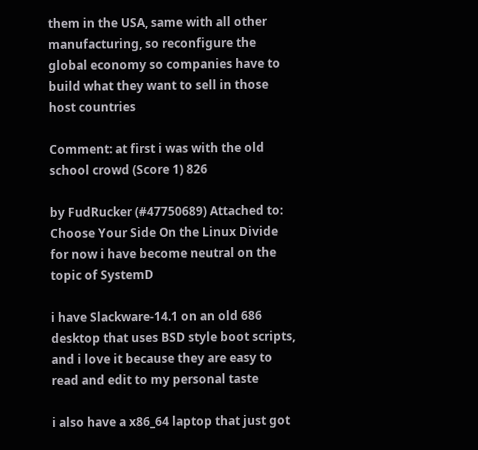them in the USA, same with all other manufacturing, so reconfigure the global economy so companies have to build what they want to sell in those host countries

Comment: at first i was with the old school crowd (Score 1) 826

by FudRucker (#47750689) Attached to: Choose Your Side On the Linux Divide
for now i have become neutral on the topic of SystemD

i have Slackware-14.1 on an old 686 desktop that uses BSD style boot scripts, and i love it because they are easy to read and edit to my personal taste

i also have a x86_64 laptop that just got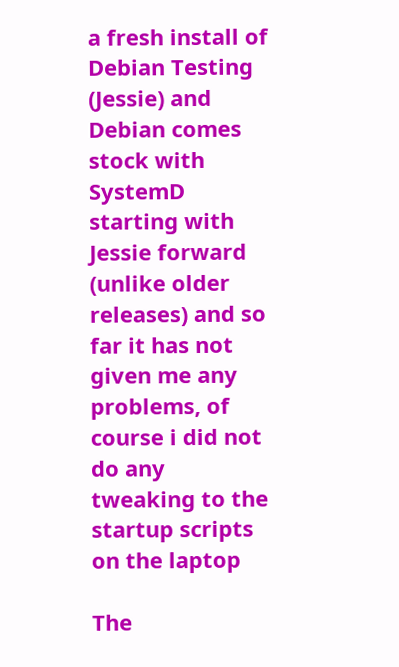a fresh install of Debian Testing (Jessie) and Debian comes stock with SystemD starting with Jessie forward (unlike older releases) and so far it has not given me any problems, of course i did not do any tweaking to the startup scripts on the laptop

The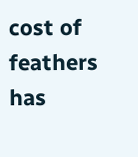cost of feathers has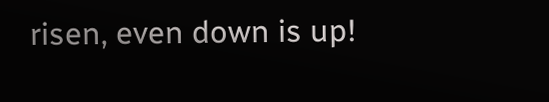risen, even down is up!